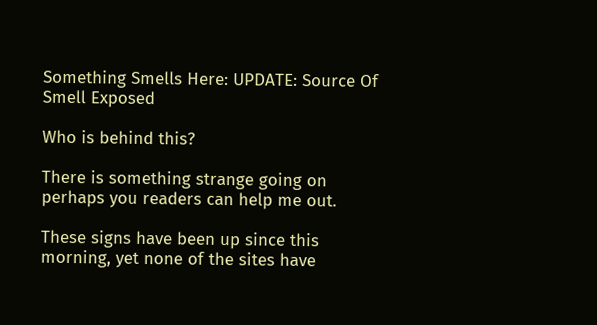Something Smells Here: UPDATE: Source Of Smell Exposed

Who is behind this?

There is something strange going on perhaps you readers can help me out.

These signs have been up since this morning, yet none of the sites have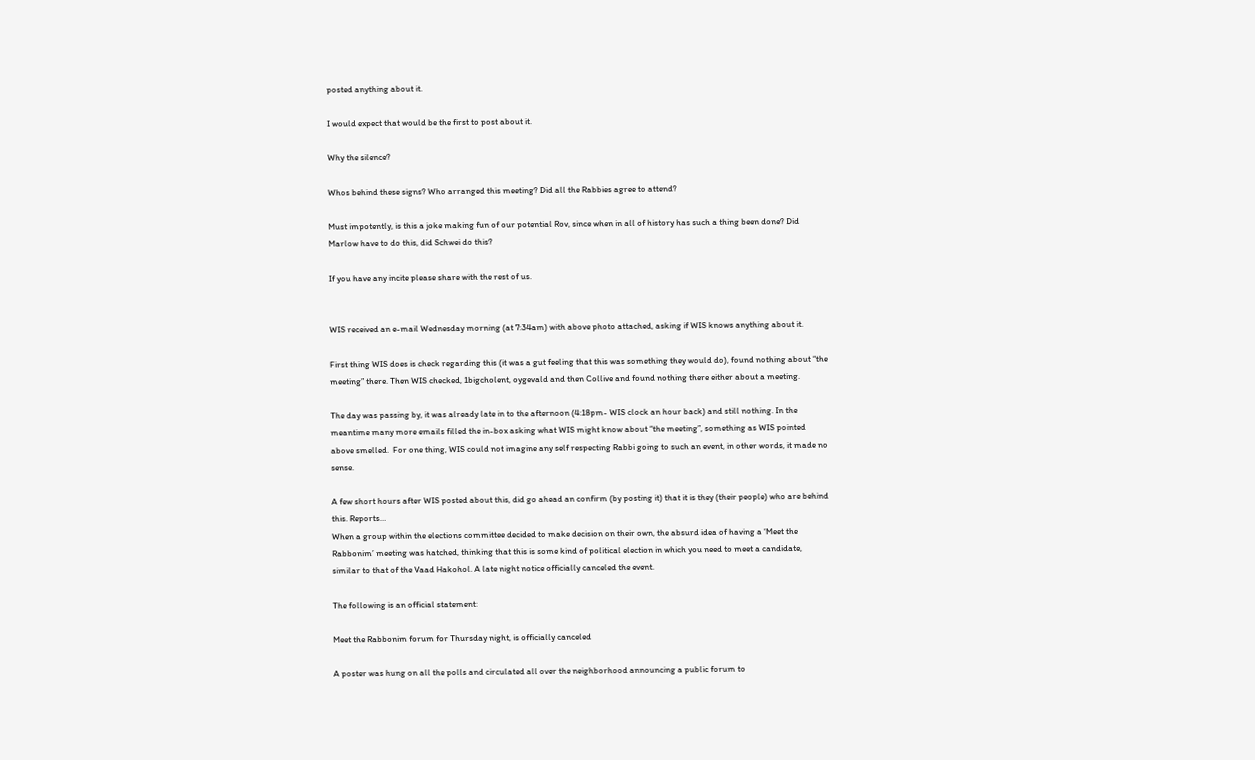posted anything about it.

I would expect that would be the first to post about it.

Why the silence?

Whos behind these signs? Who arranged this meeting? Did all the Rabbies agree to attend?

Must impotently, is this a joke making fun of our potential Rov, since when in all of history has such a thing been done? Did Marlow have to do this, did Schwei do this?

If you have any incite please share with the rest of us.


WIS received an e-mail Wednesday morning (at 7:34am) with above photo attached, asking if WIS knows anything about it.

First thing WIS does is check regarding this (it was a gut feeling that this was something they would do), found nothing about “the meeting” there. Then WIS checked, 1bigcholent, oygevald and then Collive and found nothing there either about a meeting.

The day was passing by, it was already late in to the afternoon (4:18pm- WIS clock an hour back) and still nothing. In the meantime many more emails filled the in-box asking what WIS might know about “the meeting”, something as WIS pointed above smelled.  For one thing, WIS could not imagine any self respecting Rabbi going to such an event, in other words, it made no sense.

A few short hours after WIS posted about this, did go ahead an confirm (by posting it) that it is they (their people) who are behind this. Reports…
When a group within the elections committee decided to make decision on their own, the absurd idea of having a ‘Meet the Rabbonim’ meeting was hatched, thinking that this is some kind of political election in which you need to meet a candidate, similar to that of the Vaad Hakohol. A late night notice officially canceled the event.

The following is an official statement:

Meet the Rabbonim forum for Thursday night, is officially canceled

A poster was hung on all the polls and circulated all over the neighborhood announcing a public forum to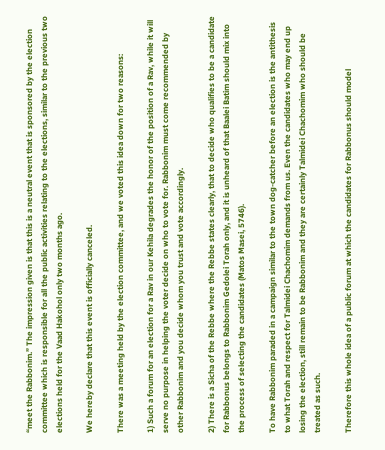“meet the Rabbonim.” The impression given is that this is a neutral event that is sponsored by the election committee which is responsible for all the public activities relating to the elections, similar to the previous two elections held for the Vaad Hakohol only two months ago.

We hereby declare that this event is officially canceled.

There was a meeting held by the election committee, and we voted this idea down for two reasons:

1) Such a forum for an election for a Rav in our Kehila degrades the honor of the position of a Rav, while it will serve no purpose in helping the voter decide on who to vote for. Rabbonim must come recommended by other Rabbonim and you decide whom you trust and vote accordingly.

2) There is a Sicha of the Rebbe where the Rebbe states clearly, that to decide who qualifies to be a candidate for Rabbonus belongs to Rabbonim Gedolei Torah only, and it is unheard of that Baalei Batim should mix into the process of selecting the candidates (Matos Masei, 5746).

To have Rabbonim paraded in a campaign similar to the town dog-catcher before an election is the antithesis to what Torah and respect for Talmidei Chachomim demands from us. Even the candidates who may end up losing the election, still remain to be Rabbonim and they are certainly Talmidei Chachomim who should be treated as such.

Therefore this whole idea of a public forum at which the candidates for Rabbonus should model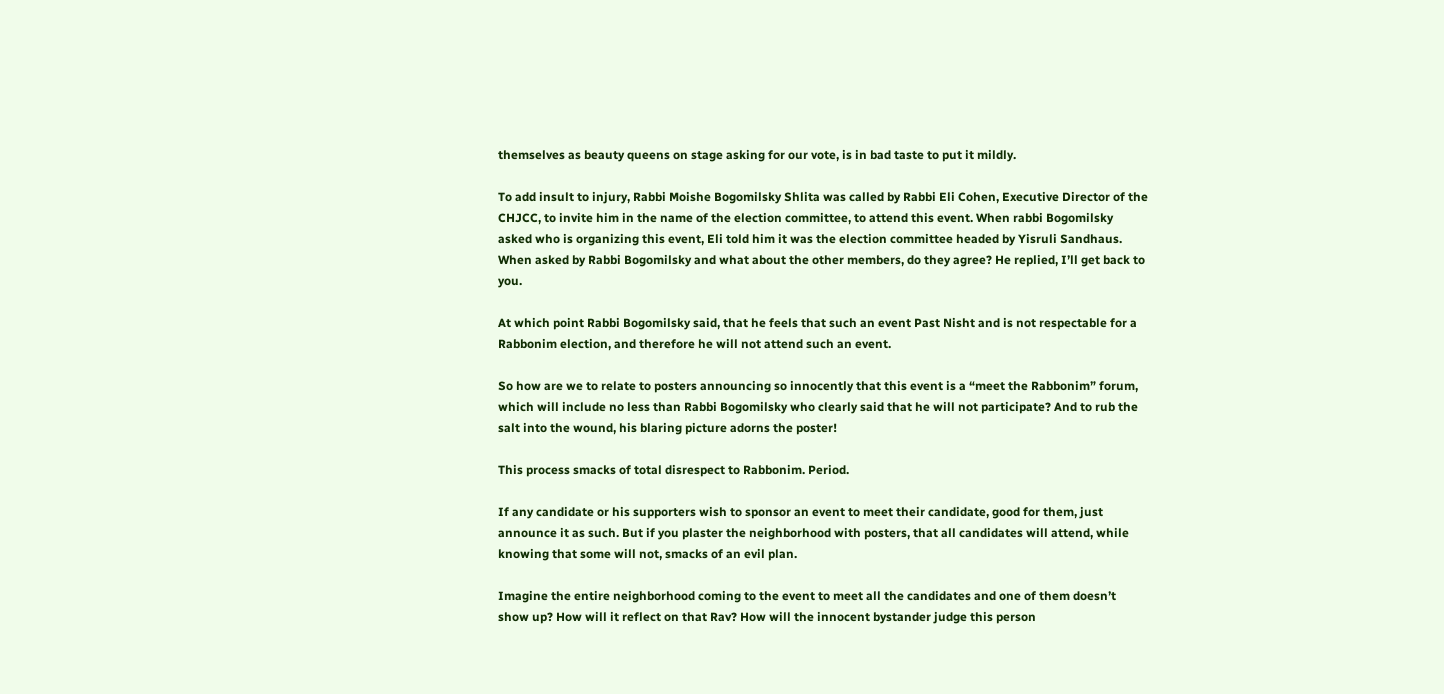themselves as beauty queens on stage asking for our vote, is in bad taste to put it mildly.

To add insult to injury, Rabbi Moishe Bogomilsky Shlita was called by Rabbi Eli Cohen, Executive Director of the CHJCC, to invite him in the name of the election committee, to attend this event. When rabbi Bogomilsky asked who is organizing this event, Eli told him it was the election committee headed by Yisruli Sandhaus. When asked by Rabbi Bogomilsky and what about the other members, do they agree? He replied, I’ll get back to you.

At which point Rabbi Bogomilsky said, that he feels that such an event Past Nisht and is not respectable for a Rabbonim election, and therefore he will not attend such an event.

So how are we to relate to posters announcing so innocently that this event is a “meet the Rabbonim” forum, which will include no less than Rabbi Bogomilsky who clearly said that he will not participate? And to rub the salt into the wound, his blaring picture adorns the poster!

This process smacks of total disrespect to Rabbonim. Period.

If any candidate or his supporters wish to sponsor an event to meet their candidate, good for them, just announce it as such. But if you plaster the neighborhood with posters, that all candidates will attend, while knowing that some will not, smacks of an evil plan.

Imagine the entire neighborhood coming to the event to meet all the candidates and one of them doesn’t show up? How will it reflect on that Rav? How will the innocent bystander judge this person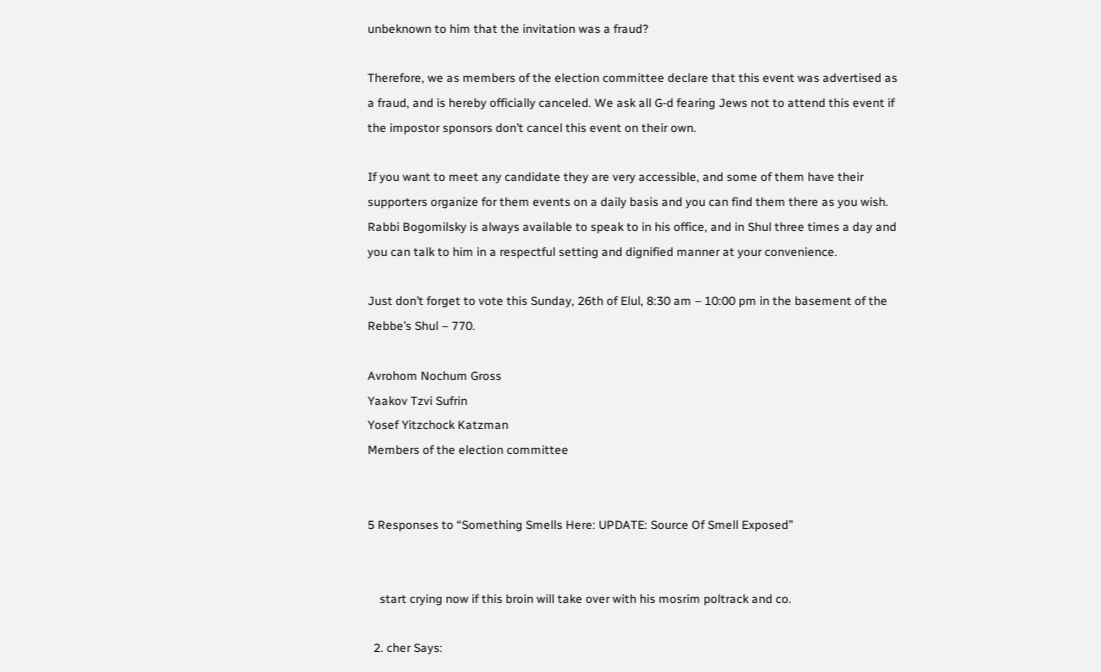unbeknown to him that the invitation was a fraud?

Therefore, we as members of the election committee declare that this event was advertised as a fraud, and is hereby officially canceled. We ask all G-d fearing Jews not to attend this event if the impostor sponsors don’t cancel this event on their own.

If you want to meet any candidate they are very accessible, and some of them have their supporters organize for them events on a daily basis and you can find them there as you wish. Rabbi Bogomilsky is always available to speak to in his office, and in Shul three times a day and you can talk to him in a respectful setting and dignified manner at your convenience.

Just don’t forget to vote this Sunday, 26th of Elul, 8:30 am – 10:00 pm in the basement of the Rebbe’s Shul – 770.

Avrohom Nochum Gross
Yaakov Tzvi Sufrin
Yosef Yitzchock Katzman
Members of the election committee


5 Responses to “Something Smells Here: UPDATE: Source Of Smell Exposed”


    start crying now if this broin will take over with his mosrim poltrack and co.

  2. cher Says: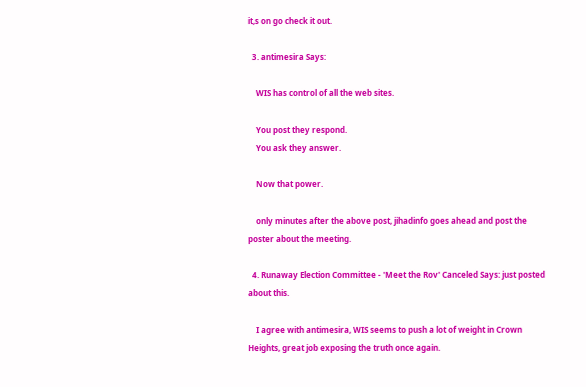it,s on go check it out.

  3. antimesira Says:

    WIS has control of all the web sites.

    You post they respond.
    You ask they answer.

    Now that power.

    only minutes after the above post, jihadinfo goes ahead and post the poster about the meeting.

  4. Runaway Election Committee - 'Meet the Rov' Canceled Says: just posted about this.

    I agree with antimesira, WIS seems to push a lot of weight in Crown Heights, great job exposing the truth once again.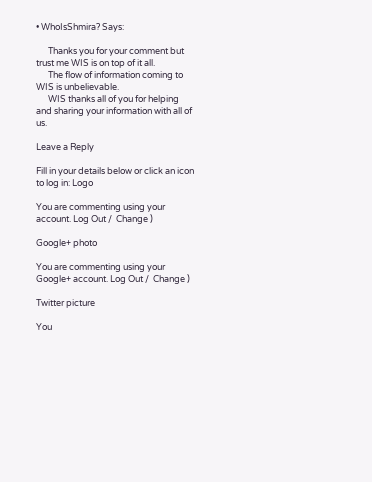• WhoIsShmira? Says:

      Thanks you for your comment but trust me WIS is on top of it all.
      The flow of information coming to WIS is unbelievable.
      WIS thanks all of you for helping and sharing your information with all of us.

Leave a Reply

Fill in your details below or click an icon to log in: Logo

You are commenting using your account. Log Out /  Change )

Google+ photo

You are commenting using your Google+ account. Log Out /  Change )

Twitter picture

You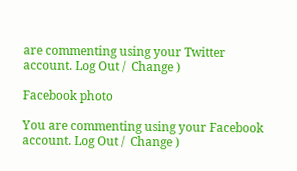are commenting using your Twitter account. Log Out /  Change )

Facebook photo

You are commenting using your Facebook account. Log Out /  Change )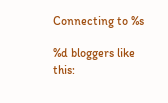Connecting to %s

%d bloggers like this: